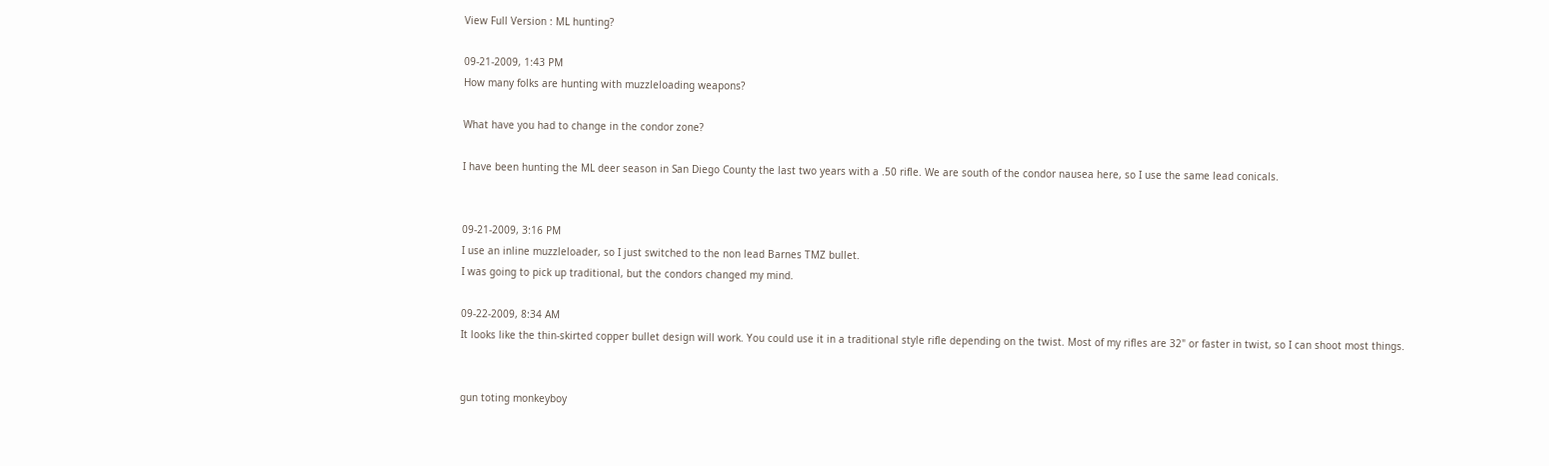View Full Version : ML hunting?

09-21-2009, 1:43 PM
How many folks are hunting with muzzleloading weapons?

What have you had to change in the condor zone?

I have been hunting the ML deer season in San Diego County the last two years with a .50 rifle. We are south of the condor nausea here, so I use the same lead conicals.


09-21-2009, 3:16 PM
I use an inline muzzleloader, so I just switched to the non lead Barnes TMZ bullet.
I was going to pick up traditional, but the condors changed my mind.

09-22-2009, 8:34 AM
It looks like the thin-skirted copper bullet design will work. You could use it in a traditional style rifle depending on the twist. Most of my rifles are 32" or faster in twist, so I can shoot most things.


gun toting monkeyboy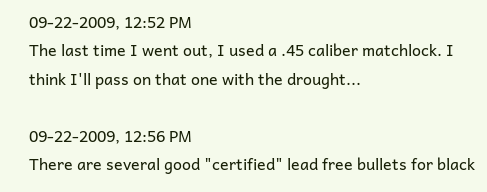09-22-2009, 12:52 PM
The last time I went out, I used a .45 caliber matchlock. I think I'll pass on that one with the drought...

09-22-2009, 12:56 PM
There are several good "certified" lead free bullets for black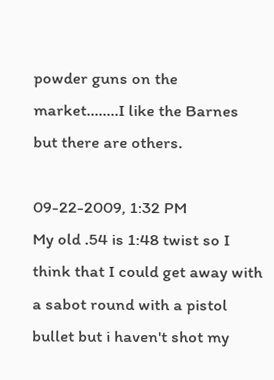powder guns on the market........I like the Barnes but there are others.

09-22-2009, 1:32 PM
My old .54 is 1:48 twist so I think that I could get away with a sabot round with a pistol bullet but i haven't shot my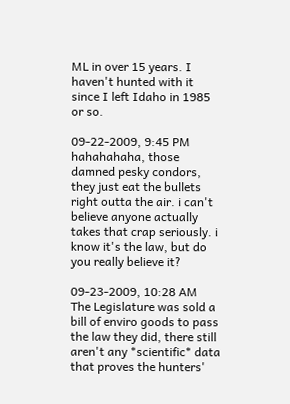ML in over 15 years. I haven't hunted with it since I left Idaho in 1985 or so.

09-22-2009, 9:45 PM
hahahahaha, those damned pesky condors, they just eat the bullets right outta the air. i can't believe anyone actually takes that crap seriously. i know it's the law, but do you really believe it?

09-23-2009, 10:28 AM
The Legislature was sold a bill of enviro goods to pass the law they did, there still aren't any *scientific* data that proves the hunters'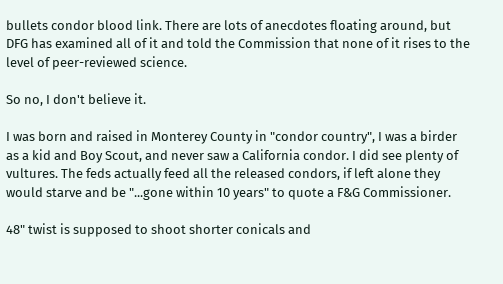bullets condor blood link. There are lots of anecdotes floating around, but DFG has examined all of it and told the Commission that none of it rises to the level of peer-reviewed science.

So no, I don't believe it.

I was born and raised in Monterey County in "condor country", I was a birder as a kid and Boy Scout, and never saw a California condor. I did see plenty of vultures. The feds actually feed all the released condors, if left alone they would starve and be "...gone within 10 years" to quote a F&G Commissioner.

48" twist is supposed to shoot shorter conicals and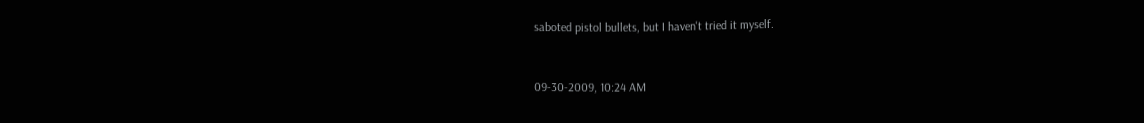saboted pistol bullets, but I haven't tried it myself.


09-30-2009, 10:24 AM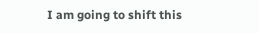I am going to shift this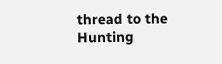thread to the Hunting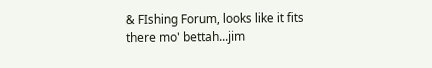& FIshing Forum, looks like it fits there mo' bettah...jim